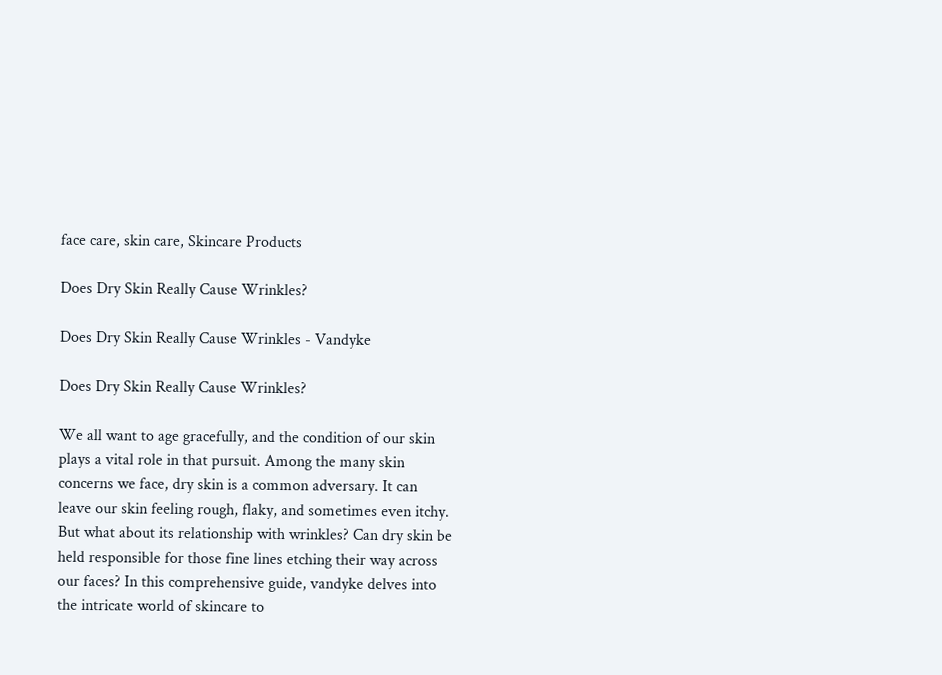face care, skin care, Skincare Products

Does Dry Skin Really Cause Wrinkles?

Does Dry Skin Really Cause Wrinkles - Vandyke

Does Dry Skin Really Cause Wrinkles?

We all want to age gracefully, and the condition of our skin plays a vital role in that pursuit. Among the many skin concerns we face, dry skin is a common adversary. It can leave our skin feeling rough, flaky, and sometimes even itchy. But what about its relationship with wrinkles? Can dry skin be held responsible for those fine lines etching their way across our faces? In this comprehensive guide, vandyke delves into the intricate world of skincare to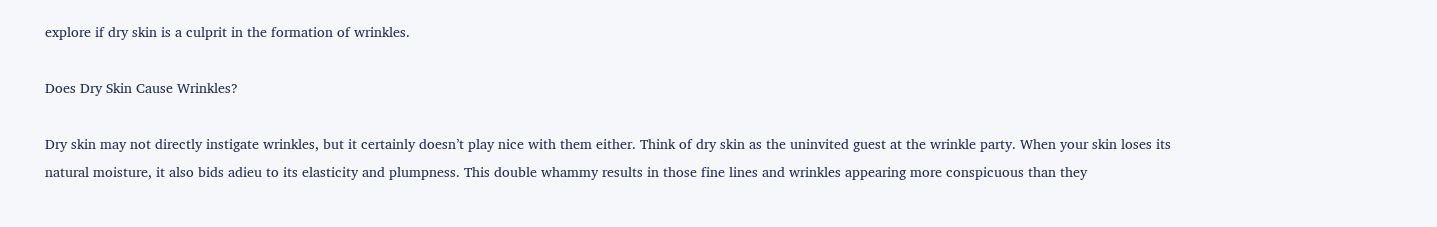explore if dry skin is a culprit in the formation of wrinkles.

Does Dry Skin Cause Wrinkles?

Dry skin may not directly instigate wrinkles, but it certainly doesn’t play nice with them either. Think of dry skin as the uninvited guest at the wrinkle party. When your skin loses its natural moisture, it also bids adieu to its elasticity and plumpness. This double whammy results in those fine lines and wrinkles appearing more conspicuous than they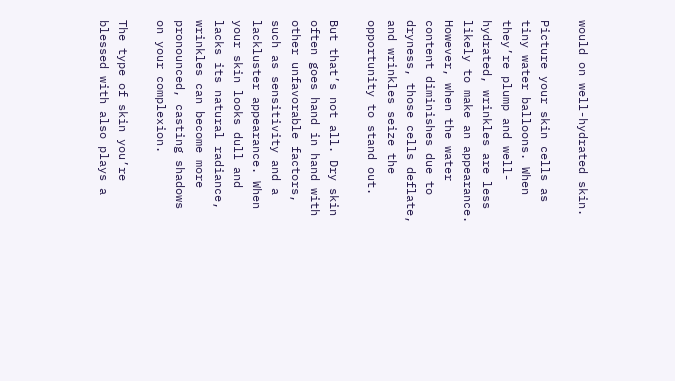would on well-hydrated skin.

Picture your skin cells as tiny water balloons. When they’re plump and well-hydrated, wrinkles are less likely to make an appearance. However, when the water content diminishes due to dryness, those cells deflate, and wrinkles seize the opportunity to stand out.

But that’s not all. Dry skin often goes hand in hand with other unfavorable factors, such as sensitivity and a lackluster appearance. When your skin looks dull and lacks its natural radiance, wrinkles can become more pronounced, casting shadows on your complexion.

The type of skin you’re blessed with also plays a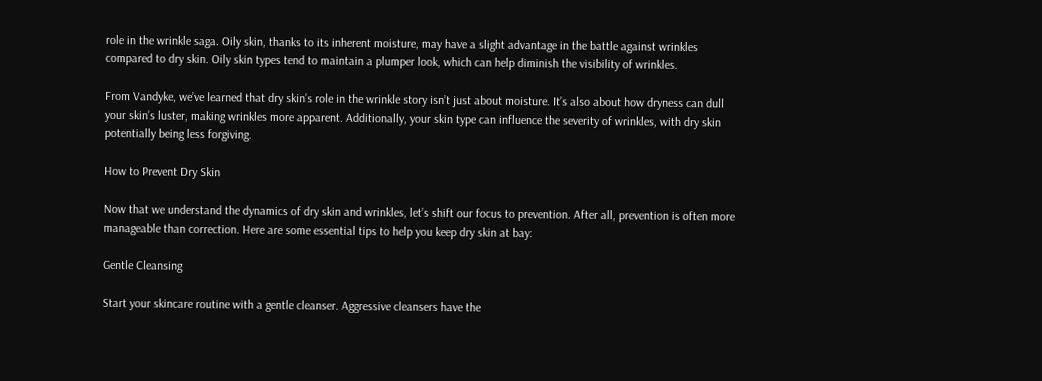role in the wrinkle saga. Oily skin, thanks to its inherent moisture, may have a slight advantage in the battle against wrinkles compared to dry skin. Oily skin types tend to maintain a plumper look, which can help diminish the visibility of wrinkles.

From Vandyke, we’ve learned that dry skin’s role in the wrinkle story isn’t just about moisture. It’s also about how dryness can dull your skin’s luster, making wrinkles more apparent. Additionally, your skin type can influence the severity of wrinkles, with dry skin potentially being less forgiving.

How to Prevent Dry Skin

Now that we understand the dynamics of dry skin and wrinkles, let’s shift our focus to prevention. After all, prevention is often more manageable than correction. Here are some essential tips to help you keep dry skin at bay:

Gentle Cleansing

Start your skincare routine with a gentle cleanser. Aggressive cleansers have the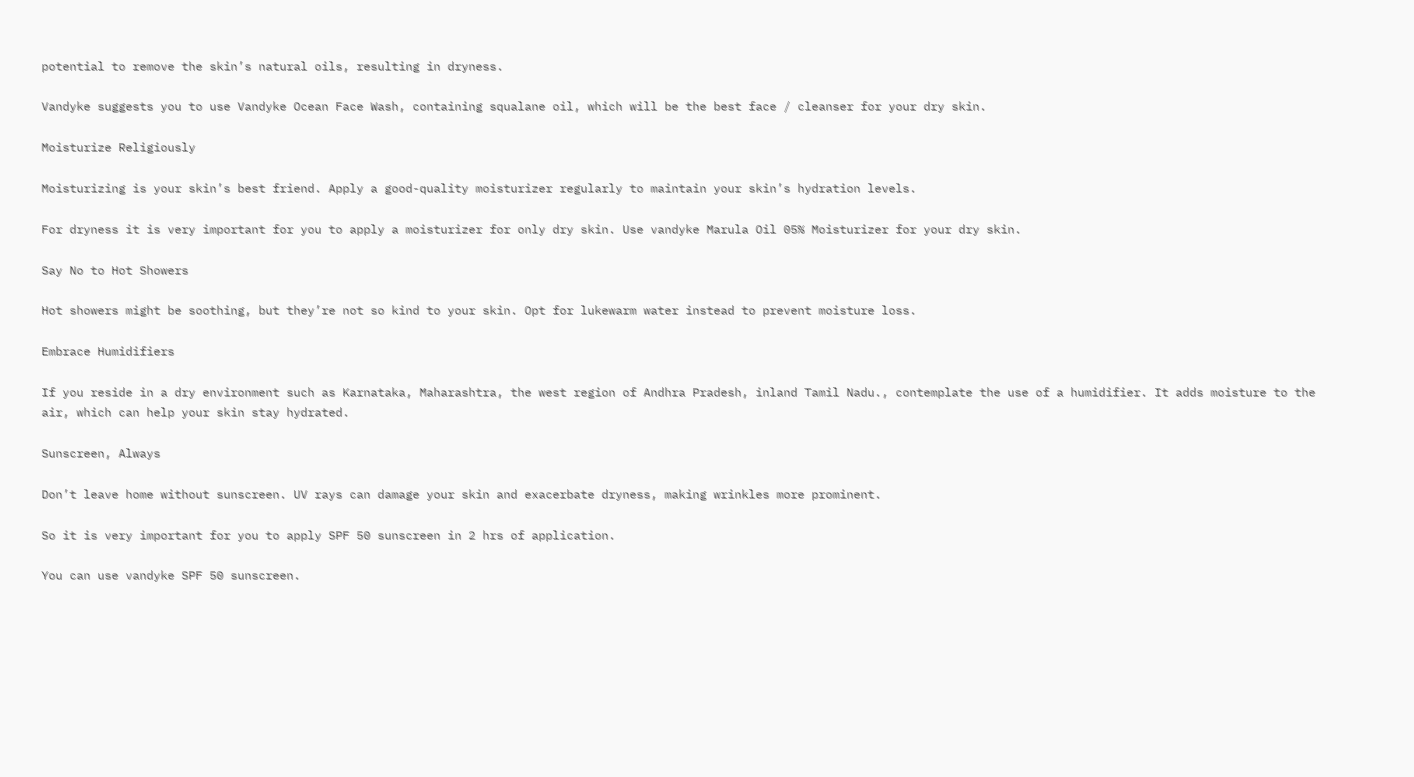potential to remove the skin’s natural oils, resulting in dryness.

Vandyke suggests you to use Vandyke Ocean Face Wash, containing squalane oil, which will be the best face / cleanser for your dry skin.

Moisturize Religiously

Moisturizing is your skin’s best friend. Apply a good-quality moisturizer regularly to maintain your skin’s hydration levels.

For dryness it is very important for you to apply a moisturizer for only dry skin. Use vandyke Marula Oil 05% Moisturizer for your dry skin.

Say No to Hot Showers

Hot showers might be soothing, but they’re not so kind to your skin. Opt for lukewarm water instead to prevent moisture loss.

Embrace Humidifiers

If you reside in a dry environment such as Karnataka, Maharashtra, the west region of Andhra Pradesh, inland Tamil Nadu., contemplate the use of a humidifier. It adds moisture to the air, which can help your skin stay hydrated.

Sunscreen, Always

Don’t leave home without sunscreen. UV rays can damage your skin and exacerbate dryness, making wrinkles more prominent.

So it is very important for you to apply SPF 50 sunscreen in 2 hrs of application.

You can use vandyke SPF 50 sunscreen.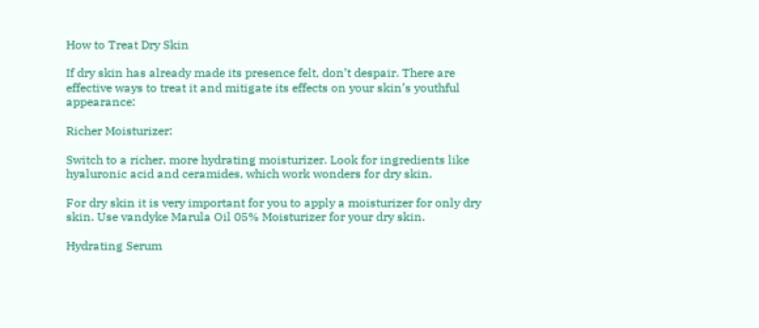How to Treat Dry Skin

If dry skin has already made its presence felt, don’t despair. There are effective ways to treat it and mitigate its effects on your skin’s youthful appearance:

Richer Moisturizer:

Switch to a richer, more hydrating moisturizer. Look for ingredients like hyaluronic acid and ceramides, which work wonders for dry skin.

For dry skin it is very important for you to apply a moisturizer for only dry skin. Use vandyke Marula Oil 05% Moisturizer for your dry skin.

Hydrating Serum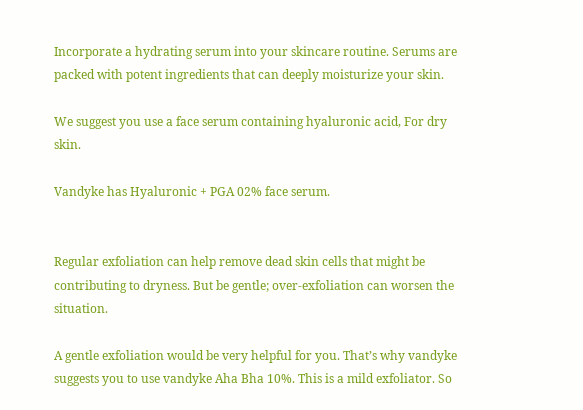Incorporate a hydrating serum into your skincare routine. Serums are packed with potent ingredients that can deeply moisturize your skin.

We suggest you use a face serum containing hyaluronic acid, For dry skin.

Vandyke has Hyaluronic + PGA 02% face serum.


Regular exfoliation can help remove dead skin cells that might be contributing to dryness. But be gentle; over-exfoliation can worsen the situation.

A gentle exfoliation would be very helpful for you. That’s why vandyke suggests you to use vandyke Aha Bha 10%. This is a mild exfoliator. So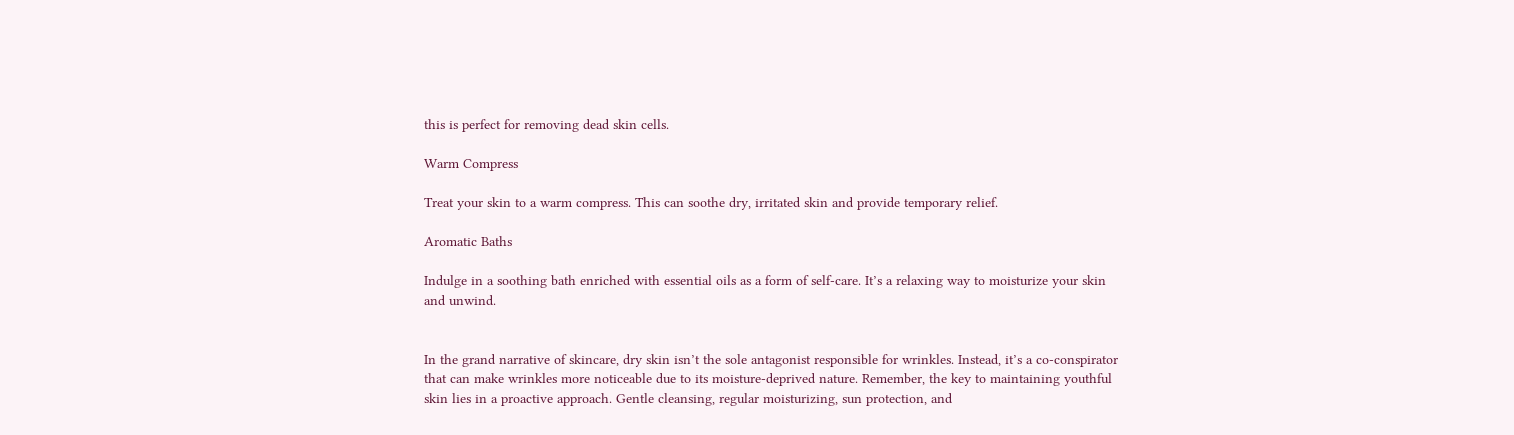this is perfect for removing dead skin cells.

Warm Compress

Treat your skin to a warm compress. This can soothe dry, irritated skin and provide temporary relief.

Aromatic Baths

Indulge in a soothing bath enriched with essential oils as a form of self-care. It’s a relaxing way to moisturize your skin and unwind.


In the grand narrative of skincare, dry skin isn’t the sole antagonist responsible for wrinkles. Instead, it’s a co-conspirator that can make wrinkles more noticeable due to its moisture-deprived nature. Remember, the key to maintaining youthful skin lies in a proactive approach. Gentle cleansing, regular moisturizing, sun protection, and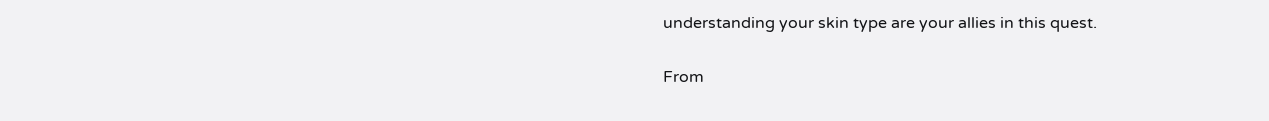understanding your skin type are your allies in this quest.

From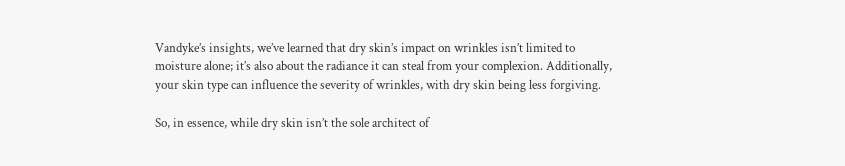Vandyke’s insights, we’ve learned that dry skin’s impact on wrinkles isn’t limited to moisture alone; it’s also about the radiance it can steal from your complexion. Additionally, your skin type can influence the severity of wrinkles, with dry skin being less forgiving.

So, in essence, while dry skin isn’t the sole architect of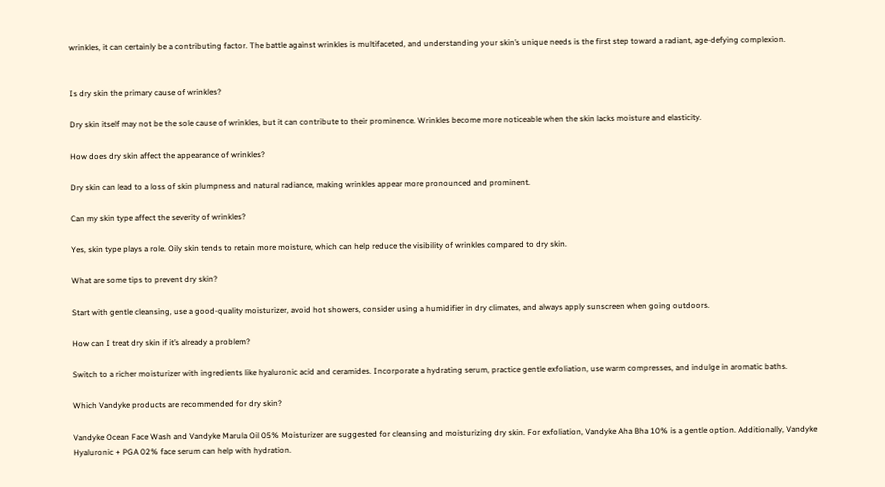wrinkles, it can certainly be a contributing factor. The battle against wrinkles is multifaceted, and understanding your skin’s unique needs is the first step toward a radiant, age-defying complexion.


Is dry skin the primary cause of wrinkles?

Dry skin itself may not be the sole cause of wrinkles, but it can contribute to their prominence. Wrinkles become more noticeable when the skin lacks moisture and elasticity.

How does dry skin affect the appearance of wrinkles?

Dry skin can lead to a loss of skin plumpness and natural radiance, making wrinkles appear more pronounced and prominent.

Can my skin type affect the severity of wrinkles?

Yes, skin type plays a role. Oily skin tends to retain more moisture, which can help reduce the visibility of wrinkles compared to dry skin.

What are some tips to prevent dry skin?

Start with gentle cleansing, use a good-quality moisturizer, avoid hot showers, consider using a humidifier in dry climates, and always apply sunscreen when going outdoors.

How can I treat dry skin if it’s already a problem?

Switch to a richer moisturizer with ingredients like hyaluronic acid and ceramides. Incorporate a hydrating serum, practice gentle exfoliation, use warm compresses, and indulge in aromatic baths.

Which Vandyke products are recommended for dry skin?

Vandyke Ocean Face Wash and Vandyke Marula Oil 05% Moisturizer are suggested for cleansing and moisturizing dry skin. For exfoliation, Vandyke Aha Bha 10% is a gentle option. Additionally, Vandyke Hyaluronic + PGA 02% face serum can help with hydration.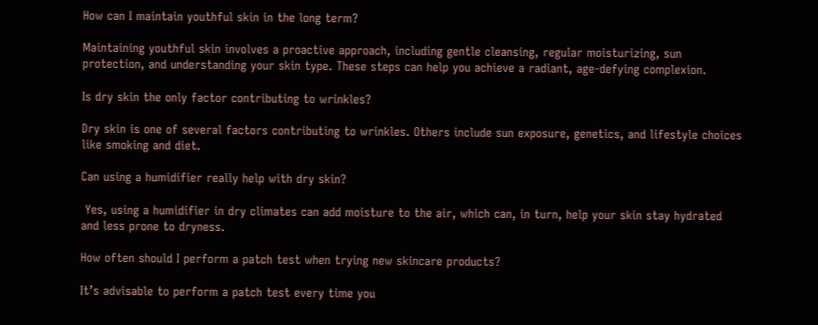How can I maintain youthful skin in the long term?

Maintaining youthful skin involves a proactive approach, including gentle cleansing, regular moisturizing, sun protection, and understanding your skin type. These steps can help you achieve a radiant, age-defying complexion.

Is dry skin the only factor contributing to wrinkles?

Dry skin is one of several factors contributing to wrinkles. Others include sun exposure, genetics, and lifestyle choices like smoking and diet.

Can using a humidifier really help with dry skin?

 Yes, using a humidifier in dry climates can add moisture to the air, which can, in turn, help your skin stay hydrated and less prone to dryness.

How often should I perform a patch test when trying new skincare products?

It’s advisable to perform a patch test every time you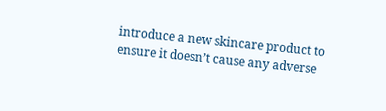introduce a new skincare product to ensure it doesn’t cause any adverse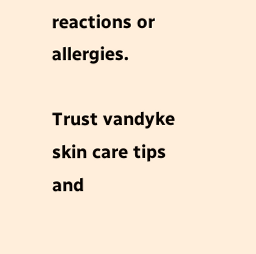reactions or allergies.

Trust vandyke skin care tips and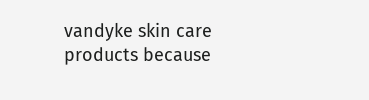vandyke skin care products because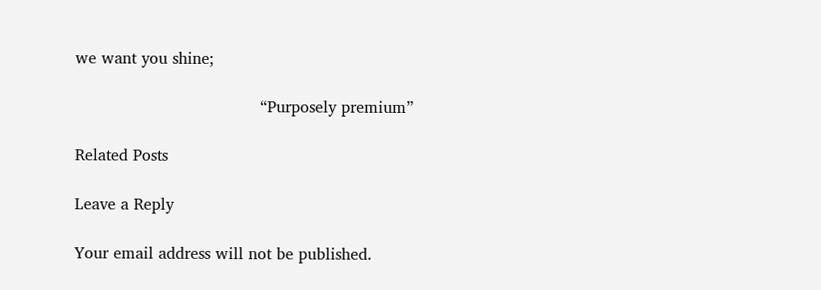we want you shine;

                                     “Purposely premium”

Related Posts

Leave a Reply

Your email address will not be published.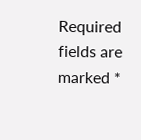Required fields are marked *